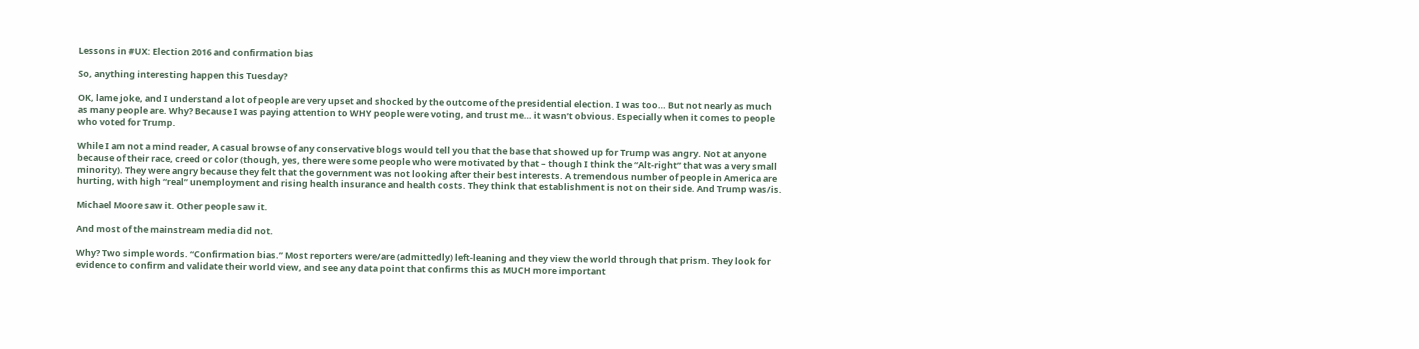Lessons in #UX: Election 2016 and confirmation bias

So, anything interesting happen this Tuesday?

OK, lame joke, and I understand a lot of people are very upset and shocked by the outcome of the presidential election. I was too… But not nearly as much as many people are. Why? Because I was paying attention to WHY people were voting, and trust me… it wasn’t obvious. Especially when it comes to people who voted for Trump.

While I am not a mind reader, A casual browse of any conservative blogs would tell you that the base that showed up for Trump was angry. Not at anyone because of their race, creed or color (though, yes, there were some people who were motivated by that – though I think the “Alt-right” that was a very small minority). They were angry because they felt that the government was not looking after their best interests. A tremendous number of people in America are hurting, with high “real” unemployment and rising health insurance and health costs. They think that establishment is not on their side. And Trump was/is.

Michael Moore saw it. Other people saw it.

And most of the mainstream media did not.

Why? Two simple words. “Confirmation bias.” Most reporters were/are (admittedly) left-leaning and they view the world through that prism. They look for evidence to confirm and validate their world view, and see any data point that confirms this as MUCH more important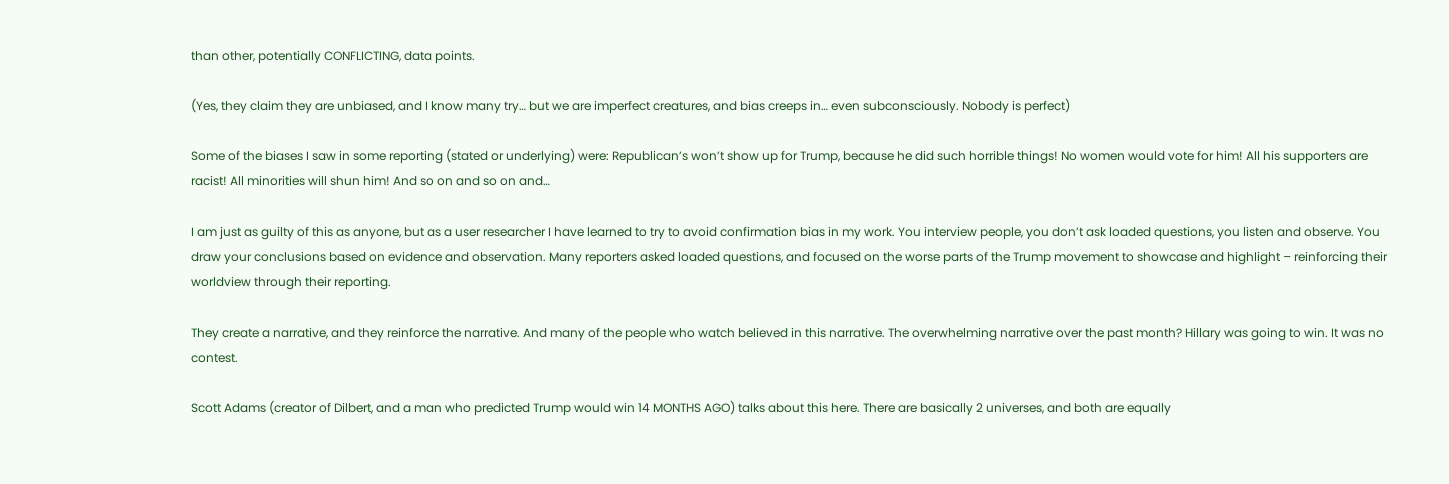than other, potentially CONFLICTING, data points.

(Yes, they claim they are unbiased, and I know many try… but we are imperfect creatures, and bias creeps in… even subconsciously. Nobody is perfect)

Some of the biases I saw in some reporting (stated or underlying) were: Republican’s won’t show up for Trump, because he did such horrible things! No women would vote for him! All his supporters are racist! All minorities will shun him! And so on and so on and…

I am just as guilty of this as anyone, but as a user researcher I have learned to try to avoid confirmation bias in my work. You interview people, you don’t ask loaded questions, you listen and observe. You draw your conclusions based on evidence and observation. Many reporters asked loaded questions, and focused on the worse parts of the Trump movement to showcase and highlight – reinforcing their worldview through their reporting.

They create a narrative, and they reinforce the narrative. And many of the people who watch believed in this narrative. The overwhelming narrative over the past month? Hillary was going to win. It was no contest.

Scott Adams (creator of Dilbert, and a man who predicted Trump would win 14 MONTHS AGO) talks about this here. There are basically 2 universes, and both are equally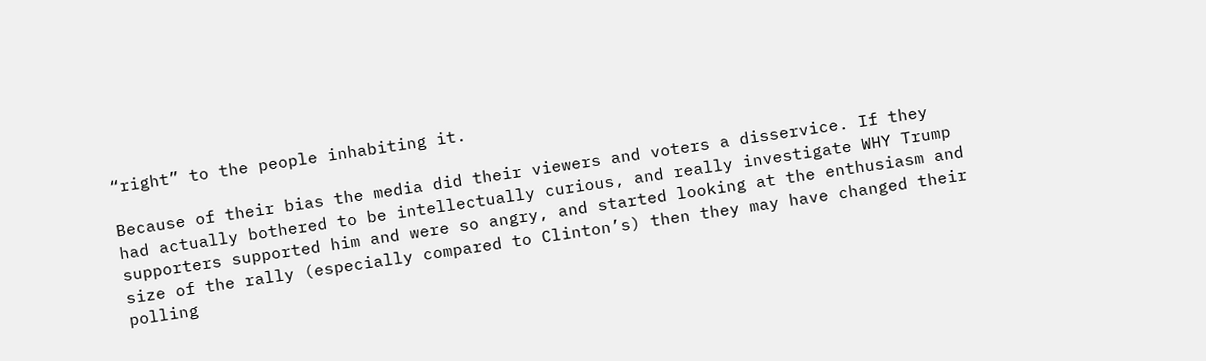“right” to the people inhabiting it.

Because of their bias the media did their viewers and voters a disservice. If they had actually bothered to be intellectually curious, and really investigate WHY Trump supporters supported him and were so angry, and started looking at the enthusiasm and size of the rally (especially compared to Clinton’s) then they may have changed their polling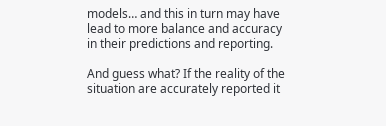models… and this in turn may have lead to more balance and accuracy in their predictions and reporting.

And guess what? If the reality of the situation are accurately reported it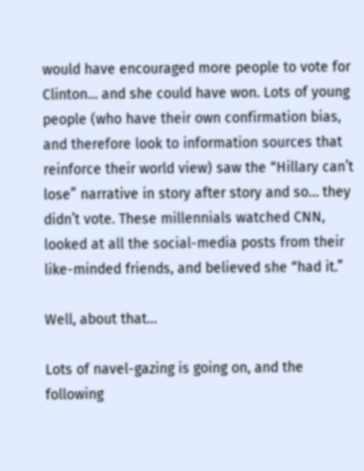would have encouraged more people to vote for Clinton… and she could have won. Lots of young people (who have their own confirmation bias, and therefore look to information sources that reinforce their world view) saw the “Hillary can’t lose” narrative in story after story and so… they didn’t vote. These millennials watched CNN, looked at all the social-media posts from their like-minded friends, and believed she “had it.”

Well, about that…

Lots of navel-gazing is going on, and the following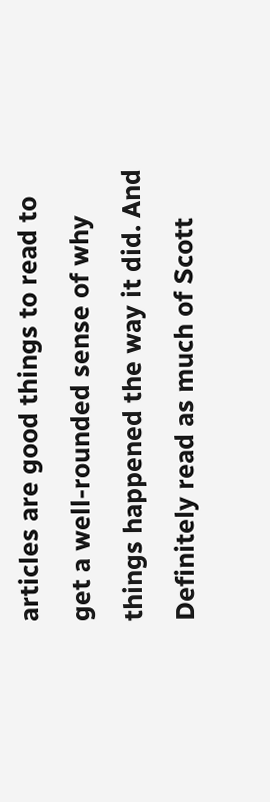articles are good things to read to get a well-rounded sense of why things happened the way it did. And Definitely read as much of Scott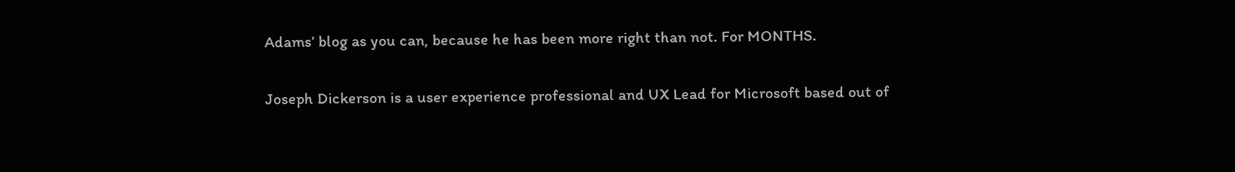Adams’ blog as you can, because he has been more right than not. For MONTHS.

Joseph Dickerson is a user experience professional and UX Lead for Microsoft based out of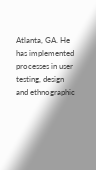Atlanta, GA. He has implemented processes in user testing, design and ethnographic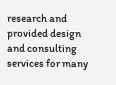research and provided design and consulting services for many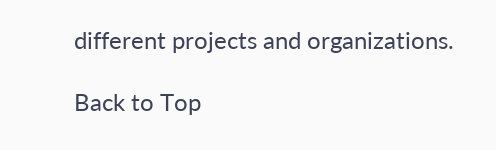different projects and organizations.

Back to Top